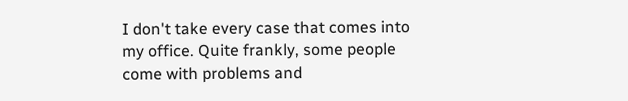I don't take every case that comes into my office. Quite frankly, some people come with problems and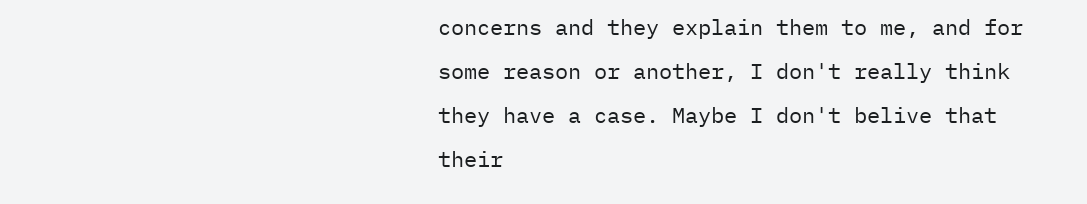concerns and they explain them to me, and for some reason or another, I don't really think they have a case. Maybe I don't belive that their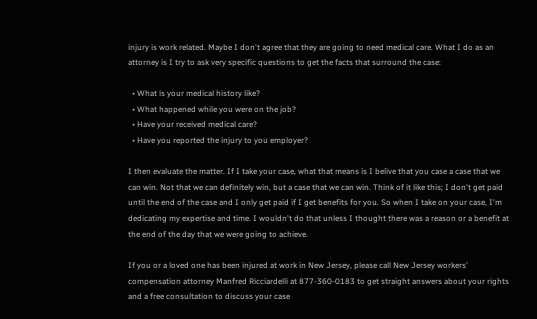injury is work related. Maybe I don't agree that they are going to need medical care. What I do as an attorney is I try to ask very specific questions to get the facts that surround the case:

  • What is your medical history like?
  • What happened while you were on the job?
  • Have your received medical care?
  • Have you reported the injury to you employer?

I then evaluate the matter. If I take your case, what that means is I belive that you case a case that we can win. Not that we can definitely win, but a case that we can win. Think of it like this; I don't get paid until the end of the case and I only get paid if I get benefits for you. So when I take on your case, I'm dedicating my expertise and time. I wouldn't do that unless I thought there was a reason or a benefit at the end of the day that we were going to achieve.

If you or a loved one has been injured at work in New Jersey, please call New Jersey workers’ compensation attorney Manfred Ricciardelli at 877-360-0183 to get straight answers about your rights and a free consultation to discuss your case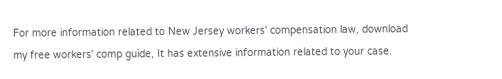For more information related to New Jersey workers' compensation law, download my free workers' comp guide, It has extensive information related to your case.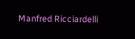Manfred Ricciardelli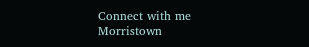Connect with me
Morristown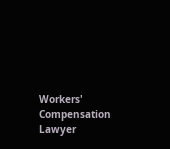Workers' Compensation Lawyer